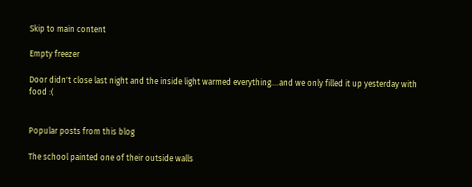Skip to main content

Empty freezer

Door didn't close last night and the inside light warmed everything....and we only filled it up yesterday with food :(


Popular posts from this blog

The school painted one of their outside walls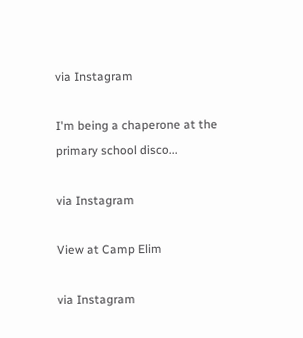via Instagram

I'm being a chaperone at the primary school disco...

via Instagram

View at Camp Elim

via Instagram